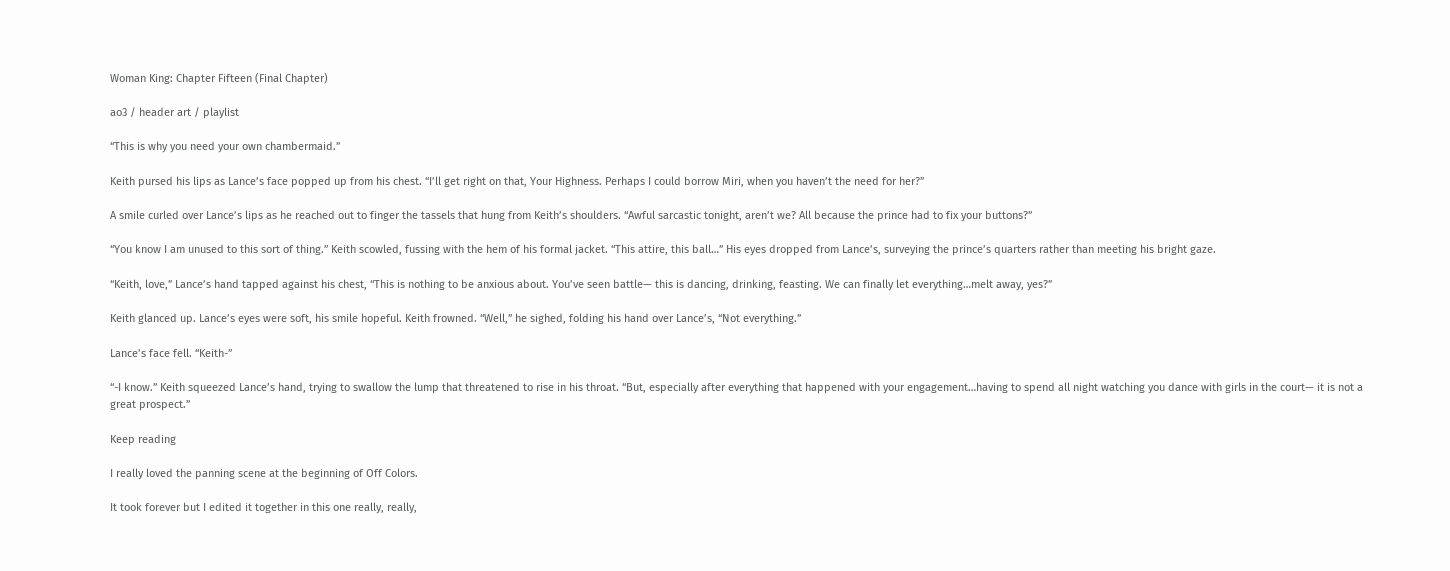Woman King: Chapter Fifteen (Final Chapter)

ao3 / header art / playlist

“This is why you need your own chambermaid.”

Keith pursed his lips as Lance’s face popped up from his chest. “I’ll get right on that, Your Highness. Perhaps I could borrow Miri, when you haven’t the need for her?”

A smile curled over Lance’s lips as he reached out to finger the tassels that hung from Keith’s shoulders. “Awful sarcastic tonight, aren’t we? All because the prince had to fix your buttons?”

“You know I am unused to this sort of thing.” Keith scowled, fussing with the hem of his formal jacket. “This attire, this ball…” His eyes dropped from Lance’s, surveying the prince’s quarters rather than meeting his bright gaze.

“Keith, love,” Lance’s hand tapped against his chest, “This is nothing to be anxious about. You’ve seen battle— this is dancing, drinking, feasting. We can finally let everything…melt away, yes?”

Keith glanced up. Lance’s eyes were soft, his smile hopeful. Keith frowned. “Well,” he sighed, folding his hand over Lance’s, “Not everything.”

Lance’s face fell. “Keith-”

“-I know.” Keith squeezed Lance’s hand, trying to swallow the lump that threatened to rise in his throat. “But, especially after everything that happened with your engagement…having to spend all night watching you dance with girls in the court— it is not a great prospect.”

Keep reading

I really loved the panning scene at the beginning of Off Colors.

It took forever but I edited it together in this one really, really,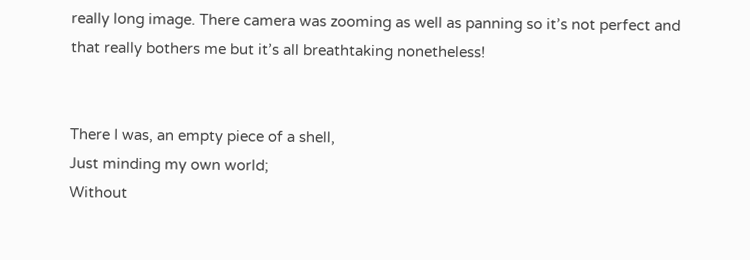really long image. There camera was zooming as well as panning so it’s not perfect and that really bothers me but it’s all breathtaking nonetheless!


There I was, an empty piece of a shell,
Just minding my own world;
Without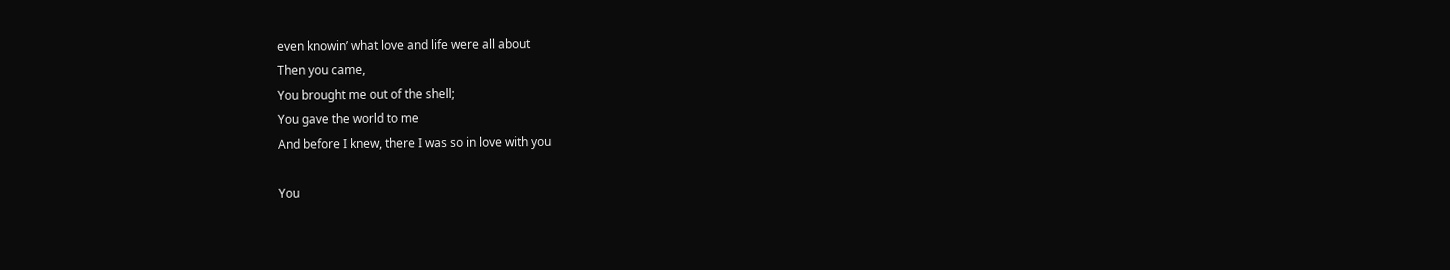even knowin’ what love and life were all about
Then you came,
You brought me out of the shell;
You gave the world to me
And before I knew, there I was so in love with you

You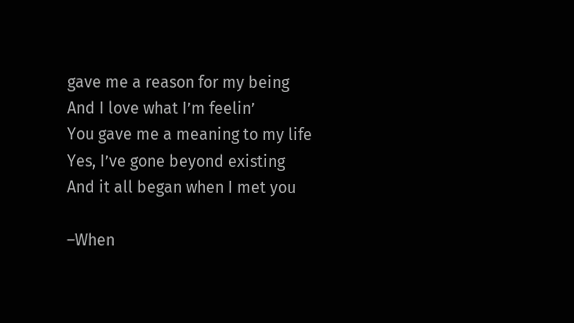gave me a reason for my being
And I love what I’m feelin’
You gave me a meaning to my life
Yes, I’ve gone beyond existing
And it all began when I met you

–When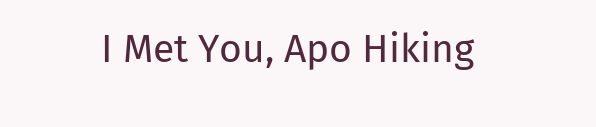I Met You, Apo Hiking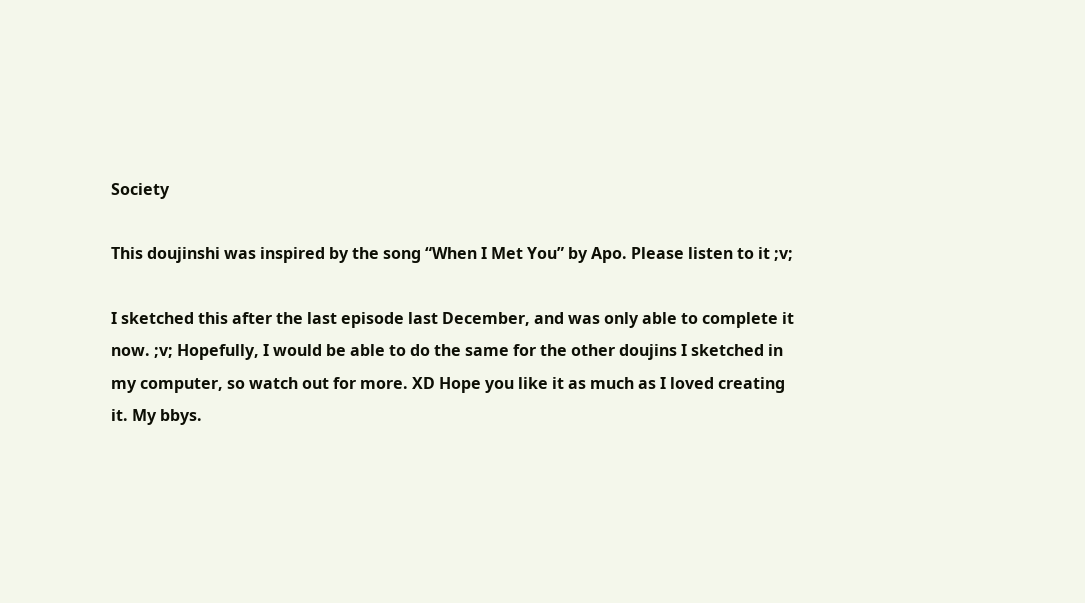Society

This doujinshi was inspired by the song “When I Met You” by Apo. Please listen to it ;v;

I sketched this after the last episode last December, and was only able to complete it now. ;v; Hopefully, I would be able to do the same for the other doujins I sketched in my computer, so watch out for more. XD Hope you like it as much as I loved creating it. My bbys.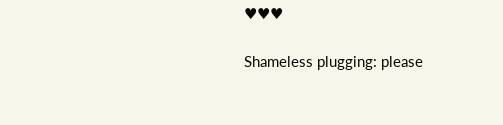♥♥♥

Shameless plugging: please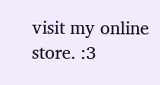visit my online store. :3